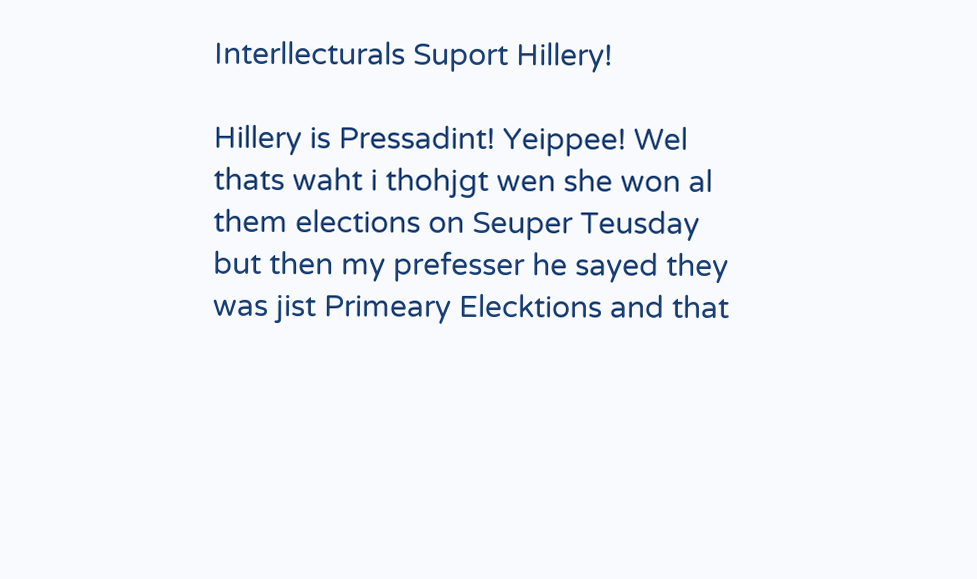Interllecturals Suport Hillery!

Hillery is Pressadint! Yeippee! Wel thats waht i thohjgt wen she won al them elections on Seuper Teusday but then my prefesser he sayed they was jist Primeary Elecktions and that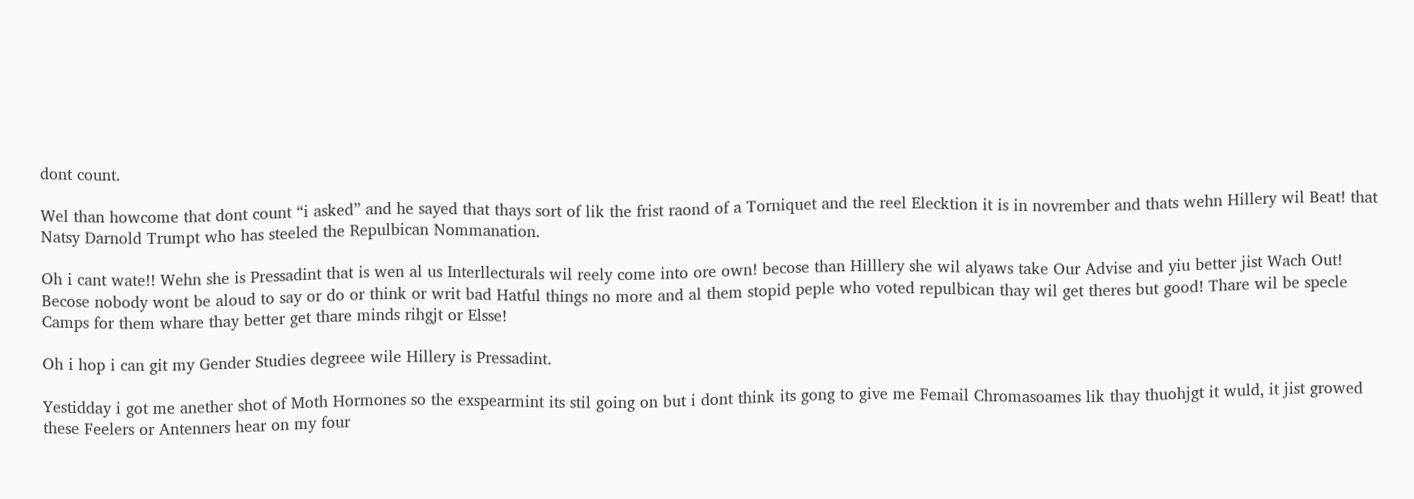dont count.

Wel than howcome that dont count “i asked” and he sayed that thays sort of lik the frist raond of a Torniquet and the reel Elecktion it is in novrember and thats wehn Hillery wil Beat! that Natsy Darnold Trumpt who has steeled the Repulbican Nommanation.

Oh i cant wate!! Wehn she is Pressadint that is wen al us Interllecturals wil reely come into ore own! becose than Hilllery she wil alyaws take Our Advise and yiu better jist Wach Out! Becose nobody wont be aloud to say or do or think or writ bad Hatful things no more and al them stopid peple who voted repulbican thay wil get theres but good! Thare wil be specle Camps for them whare thay better get thare minds rihgjt or Elsse!

Oh i hop i can git my Gender Studies degreee wile Hillery is Pressadint.

Yestidday i got me anether shot of Moth Hormones so the exspearmint its stil going on but i dont think its gong to give me Femail Chromasoames lik thay thuohjgt it wuld, it jist growed these Feelers or Antenners hear on my four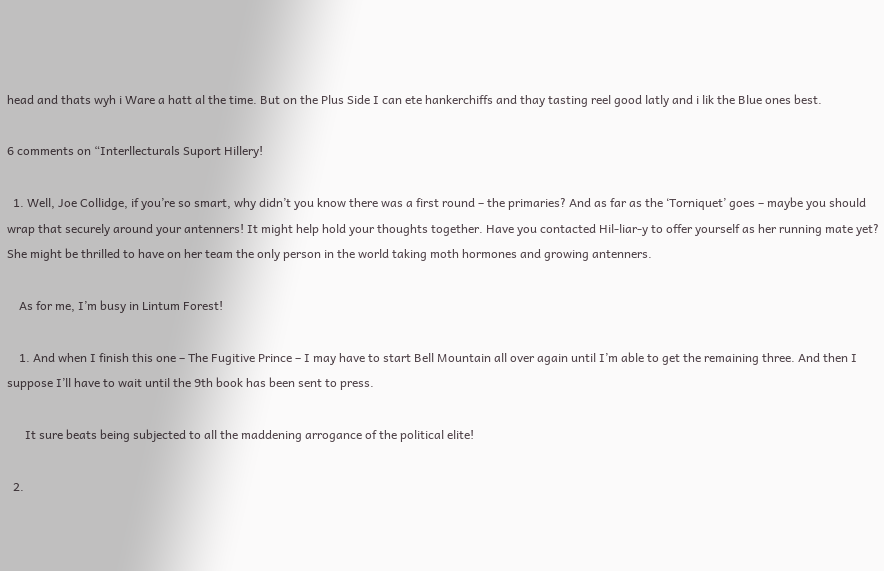head and thats wyh i Ware a hatt al the time. But on the Plus Side I can ete hankerchiffs and thay tasting reel good latly and i lik the Blue ones best.

6 comments on “Interllecturals Suport Hillery!

  1. Well, Joe Collidge, if you’re so smart, why didn’t you know there was a first round – the primaries? And as far as the ‘Torniquet’ goes – maybe you should wrap that securely around your antenners! It might help hold your thoughts together. Have you contacted Hil-liar-y to offer yourself as her running mate yet? She might be thrilled to have on her team the only person in the world taking moth hormones and growing antenners.

    As for me, I’m busy in Lintum Forest!

    1. And when I finish this one – The Fugitive Prince – I may have to start Bell Mountain all over again until I’m able to get the remaining three. And then I suppose I’ll have to wait until the 9th book has been sent to press.

      It sure beats being subjected to all the maddening arrogance of the political elite!

  2.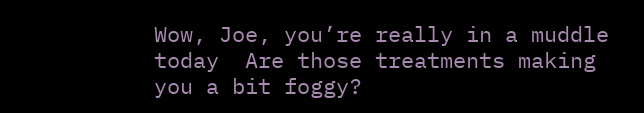Wow, Joe, you’re really in a muddle today  Are those treatments making you a bit foggy?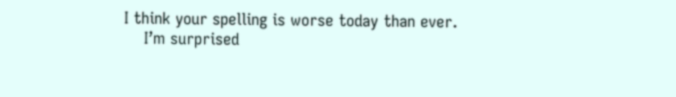I think your spelling is worse today than ever.
    I’m surprised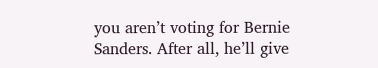you aren’t voting for Bernie Sanders. After all, he’ll give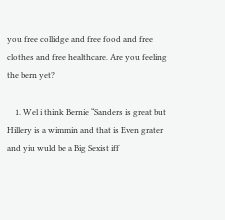you free collidge and free food and free clothes and free healthcare. Are you feeling the bern yet?

    1. Wel i think Bernie “Sanders is great but Hillery is a wimmin and that is Even grater and yiu wuld be a Big Sexist iff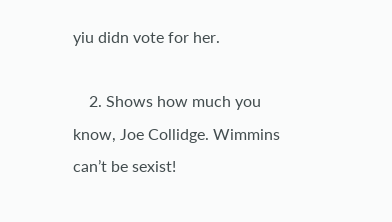yiu didn vote for her.

    2. Shows how much you know, Joe Collidge. Wimmins can’t be sexist!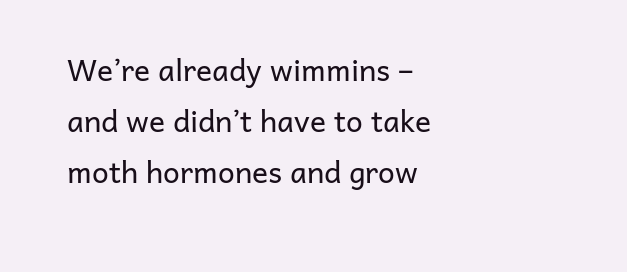We’re already wimmins – and we didn’t have to take moth hormones and grow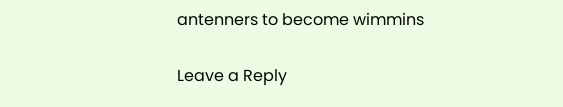antenners to become wimmins

Leave a Reply